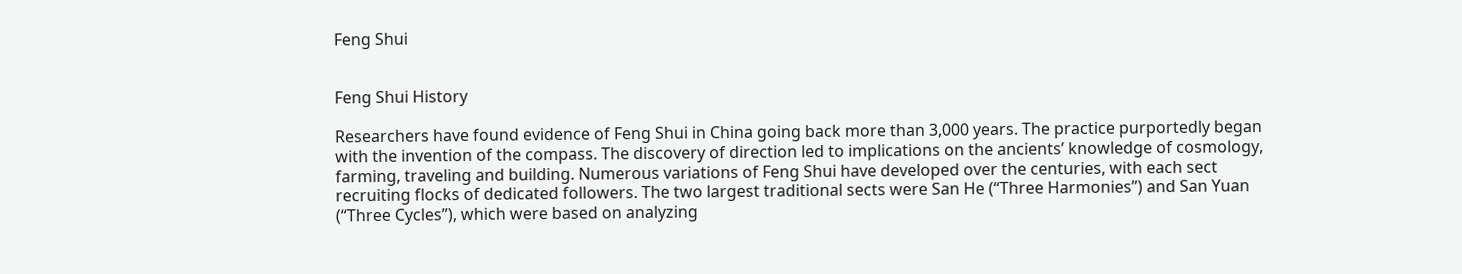Feng Shui


Feng Shui History

Researchers have found evidence of Feng Shui in China going back more than 3,000 years. The practice purportedly began with the invention of the compass. The discovery of direction led to implications on the ancients’ knowledge of cosmology, farming, traveling and building. Numerous variations of Feng Shui have developed over the centuries, with each sect recruiting flocks of dedicated followers. The two largest traditional sects were San He (“Three Harmonies”) and San Yuan (“Three Cycles”), which were based on analyzing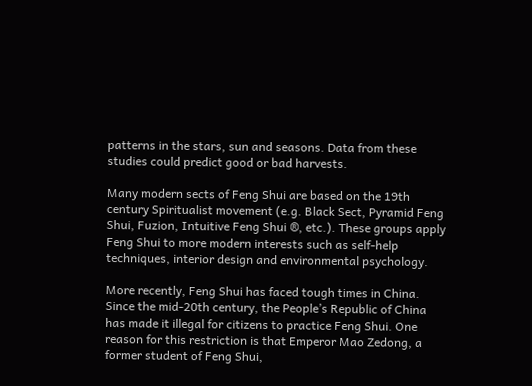patterns in the stars, sun and seasons. Data from these studies could predict good or bad harvests.

Many modern sects of Feng Shui are based on the 19th century Spiritualist movement (e.g. Black Sect, Pyramid Feng Shui, Fuzion, Intuitive Feng Shui ®, etc.). These groups apply Feng Shui to more modern interests such as self-help techniques, interior design and environmental psychology.

More recently, Feng Shui has faced tough times in China. Since the mid-20th century, the People’s Republic of China has made it illegal for citizens to practice Feng Shui. One reason for this restriction is that Emperor Mao Zedong, a former student of Feng Shui,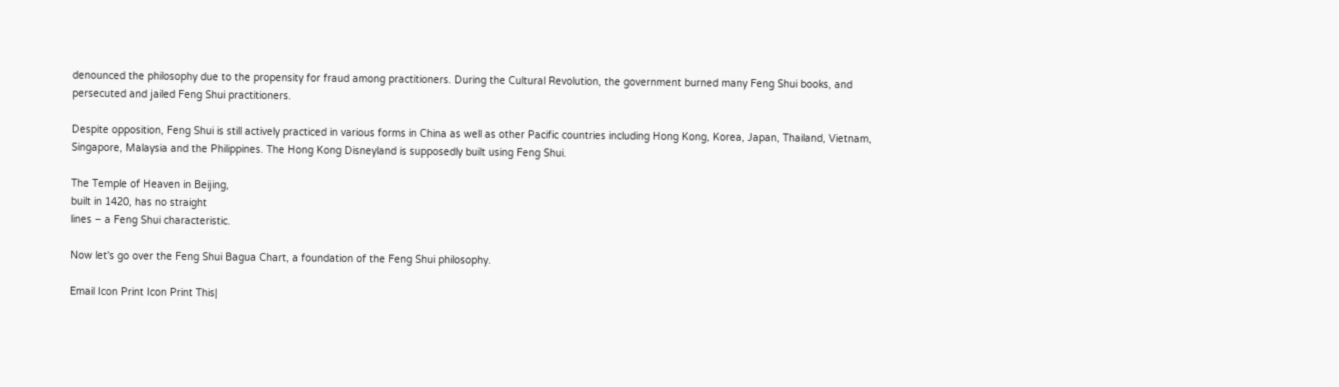denounced the philosophy due to the propensity for fraud among practitioners. During the Cultural Revolution, the government burned many Feng Shui books, and persecuted and jailed Feng Shui practitioners.

Despite opposition, Feng Shui is still actively practiced in various forms in China as well as other Pacific countries including Hong Kong, Korea, Japan, Thailand, Vietnam, Singapore, Malaysia and the Philippines. The Hong Kong Disneyland is supposedly built using Feng Shui.

The Temple of Heaven in Beijing,
built in 1420, has no straight
lines – a Feng Shui characteristic.

Now let's go over the Feng Shui Bagua Chart, a foundation of the Feng Shui philosophy.

Email Icon Print Icon Print This|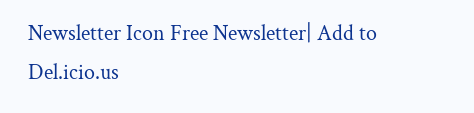Newsletter Icon Free Newsletter| Add to Del.icio.us